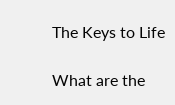The Keys to Life

What are the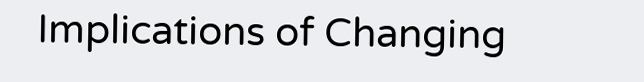Implications of Changing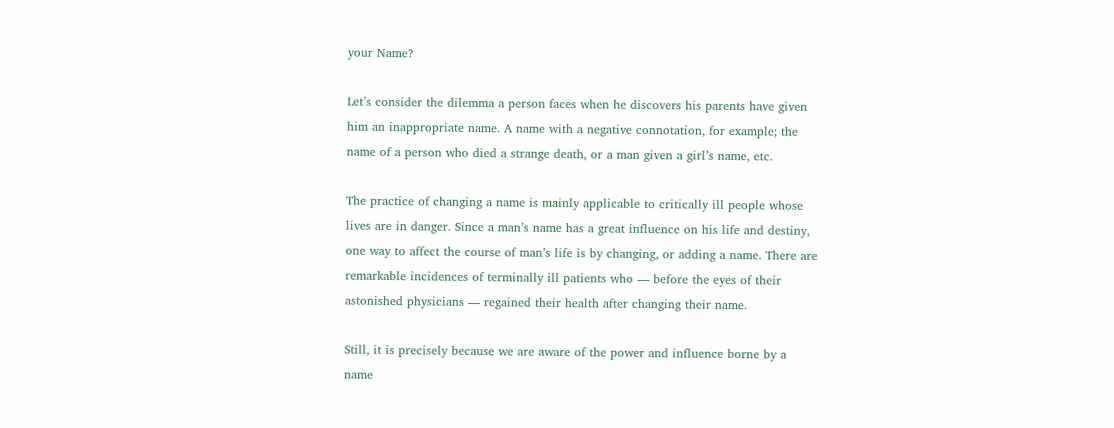your Name?

Let’s consider the dilemma a person faces when he discovers his parents have given him an inappropriate name. A name with a negative connotation, for example; the name of a person who died a strange death, or a man given a girl’s name, etc.

The practice of changing a name is mainly applicable to critically ill people whose lives are in danger. Since a man’s name has a great influence on his life and destiny, one way to affect the course of man’s life is by changing, or adding a name. There are remarkable incidences of terminally ill patients who — before the eyes of their astonished physicians — regained their health after changing their name.

Still, it is precisely because we are aware of the power and influence borne by a name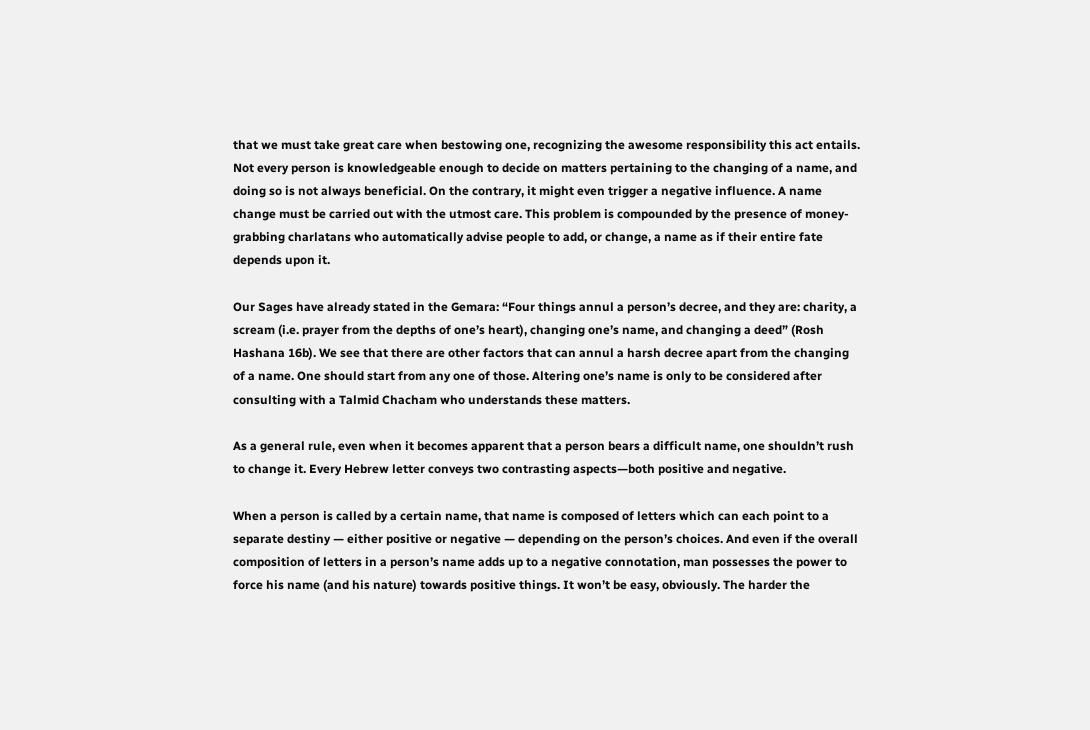that we must take great care when bestowing one, recognizing the awesome responsibility this act entails. Not every person is knowledgeable enough to decide on matters pertaining to the changing of a name, and doing so is not always beneficial. On the contrary, it might even trigger a negative influence. A name change must be carried out with the utmost care. This problem is compounded by the presence of money-grabbing charlatans who automatically advise people to add, or change, a name as if their entire fate depends upon it.

Our Sages have already stated in the Gemara: “Four things annul a person’s decree, and they are: charity, a scream (i.e. prayer from the depths of one’s heart), changing one’s name, and changing a deed” (Rosh Hashana 16b). We see that there are other factors that can annul a harsh decree apart from the changing of a name. One should start from any one of those. Altering one’s name is only to be considered after consulting with a Talmid Chacham who understands these matters.

As a general rule, even when it becomes apparent that a person bears a difficult name, one shouldn’t rush to change it. Every Hebrew letter conveys two contrasting aspects—both positive and negative.

When a person is called by a certain name, that name is composed of letters which can each point to a separate destiny — either positive or negative — depending on the person’s choices. And even if the overall composition of letters in a person’s name adds up to a negative connotation, man possesses the power to force his name (and his nature) towards positive things. It won’t be easy, obviously. The harder the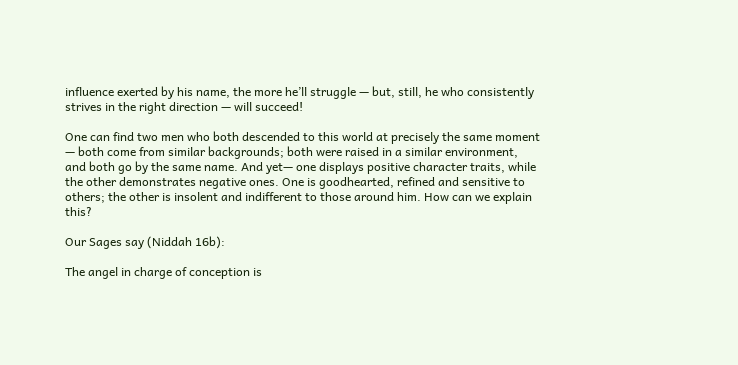influence exerted by his name, the more he’ll struggle — but, still, he who consistently strives in the right direction — will succeed!

One can find two men who both descended to this world at precisely the same moment — both come from similar backgrounds; both were raised in a similar environment, and both go by the same name. And yet— one displays positive character traits, while the other demonstrates negative ones. One is goodhearted, refined and sensitive to others; the other is insolent and indifferent to those around him. How can we explain this?

Our Sages say (Niddah 16b):

The angel in charge of conception is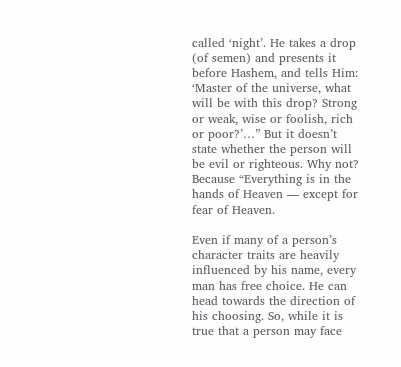called ‘night’. He takes a drop (of semen) and presents it before Hashem, and tells Him: ‘Master of the universe, what will be with this drop? Strong or weak, wise or foolish, rich or poor?’…” But it doesn’t state whether the person will be evil or righteous. Why not? Because “Everything is in the hands of Heaven — except for fear of Heaven.

Even if many of a person’s character traits are heavily influenced by his name, every man has free choice. He can head towards the direction of his choosing. So, while it is true that a person may face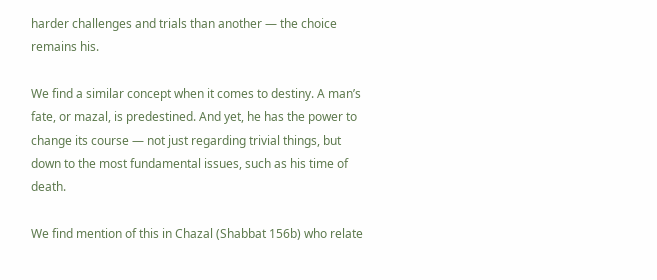harder challenges and trials than another — the choice remains his.

We find a similar concept when it comes to destiny. A man’s fate, or mazal, is predestined. And yet, he has the power to change its course — not just regarding trivial things, but down to the most fundamental issues, such as his time of death.

We find mention of this in Chazal (Shabbat 156b) who relate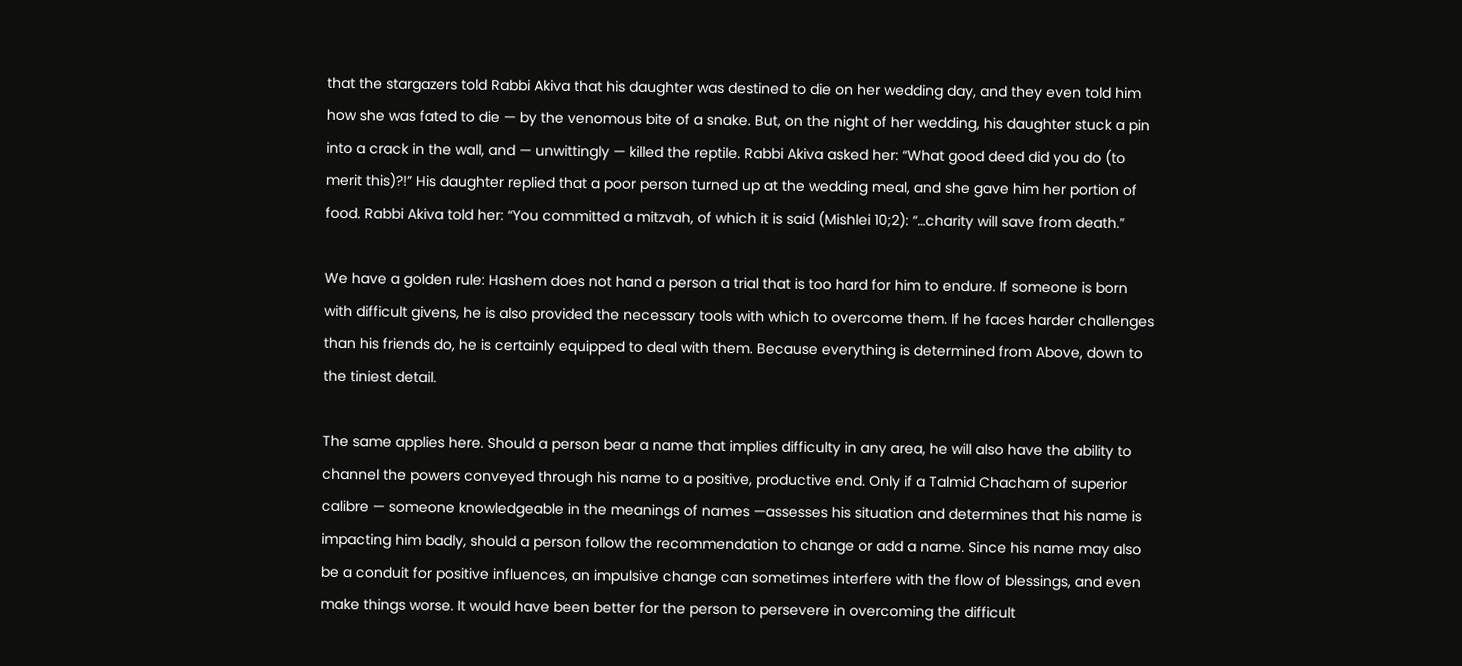that the stargazers told Rabbi Akiva that his daughter was destined to die on her wedding day, and they even told him how she was fated to die — by the venomous bite of a snake. But, on the night of her wedding, his daughter stuck a pin into a crack in the wall, and — unwittingly — killed the reptile. Rabbi Akiva asked her: “What good deed did you do (to merit this)?!” His daughter replied that a poor person turned up at the wedding meal, and she gave him her portion of food. Rabbi Akiva told her: “You committed a mitzvah, of which it is said (Mishlei 10;2): “…charity will save from death.”

We have a golden rule: Hashem does not hand a person a trial that is too hard for him to endure. If someone is born with difficult givens, he is also provided the necessary tools with which to overcome them. If he faces harder challenges than his friends do, he is certainly equipped to deal with them. Because everything is determined from Above, down to the tiniest detail.

The same applies here. Should a person bear a name that implies difficulty in any area, he will also have the ability to channel the powers conveyed through his name to a positive, productive end. Only if a Talmid Chacham of superior calibre — someone knowledgeable in the meanings of names —assesses his situation and determines that his name is impacting him badly, should a person follow the recommendation to change or add a name. Since his name may also be a conduit for positive influences, an impulsive change can sometimes interfere with the flow of blessings, and even make things worse. It would have been better for the person to persevere in overcoming the difficult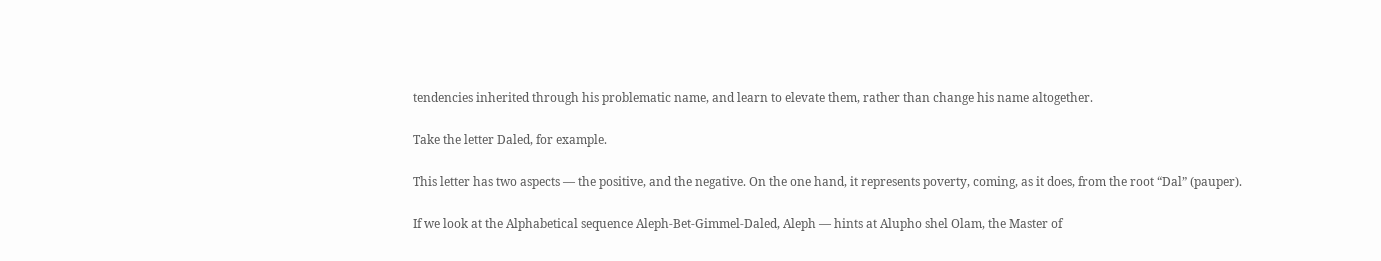tendencies inherited through his problematic name, and learn to elevate them, rather than change his name altogether.

Take the letter Daled, for example.

This letter has two aspects — the positive, and the negative. On the one hand, it represents poverty, coming, as it does, from the root “Dal” (pauper).

If we look at the Alphabetical sequence Aleph-Bet-Gimmel-Daled, Aleph — hints at Alupho shel Olam, the Master of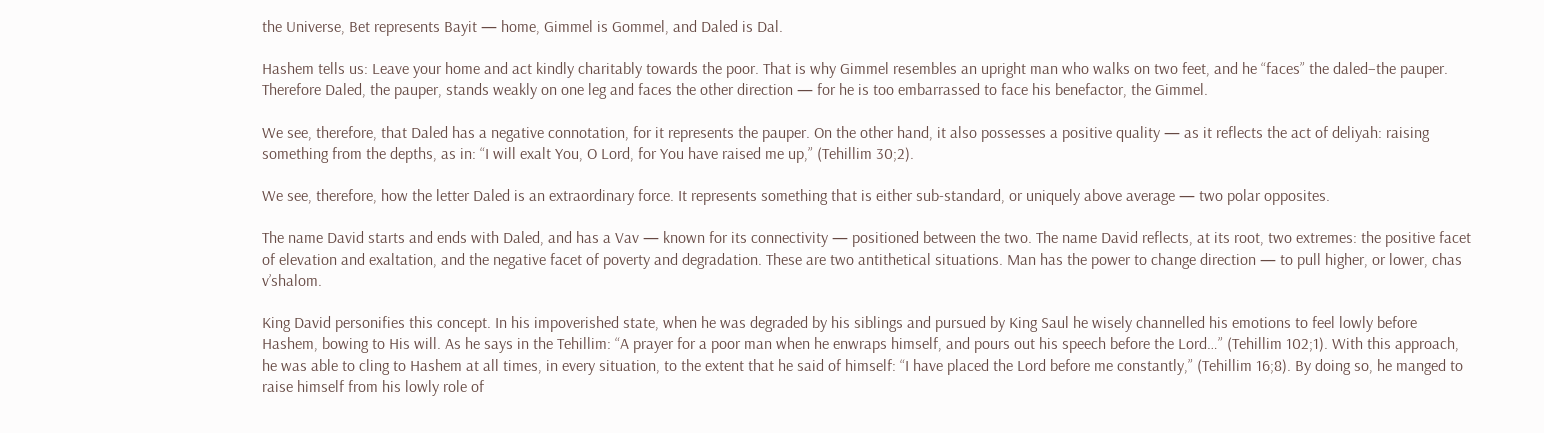the Universe, Bet represents Bayit — home, Gimmel is Gommel, and Daled is Dal.

Hashem tells us: Leave your home and act kindly charitably towards the poor. That is why Gimmel resembles an upright man who walks on two feet, and he “faces” the daled–the pauper. Therefore Daled, the pauper, stands weakly on one leg and faces the other direction — for he is too embarrassed to face his benefactor, the Gimmel.

We see, therefore, that Daled has a negative connotation, for it represents the pauper. On the other hand, it also possesses a positive quality — as it reflects the act of deliyah: raising something from the depths, as in: “I will exalt You, O Lord, for You have raised me up,” (Tehillim 30;2).

We see, therefore, how the letter Daled is an extraordinary force. It represents something that is either sub-standard, or uniquely above average — two polar opposites.

The name David starts and ends with Daled, and has a Vav — known for its connectivity — positioned between the two. The name David reflects, at its root, two extremes: the positive facet of elevation and exaltation, and the negative facet of poverty and degradation. These are two antithetical situations. Man has the power to change direction — to pull higher, or lower, chas v’shalom.

King David personifies this concept. In his impoverished state, when he was degraded by his siblings and pursued by King Saul he wisely channelled his emotions to feel lowly before Hashem, bowing to His will. As he says in the Tehillim: “A prayer for a poor man when he enwraps himself, and pours out his speech before the Lord…” (Tehillim 102;1). With this approach, he was able to cling to Hashem at all times, in every situation, to the extent that he said of himself: “I have placed the Lord before me constantly,” (Tehillim 16;8). By doing so, he manged to raise himself from his lowly role of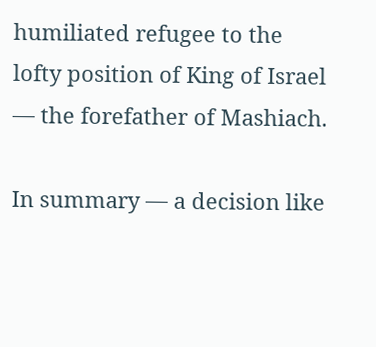humiliated refugee to the lofty position of King of Israel — the forefather of Mashiach.

In summary — a decision like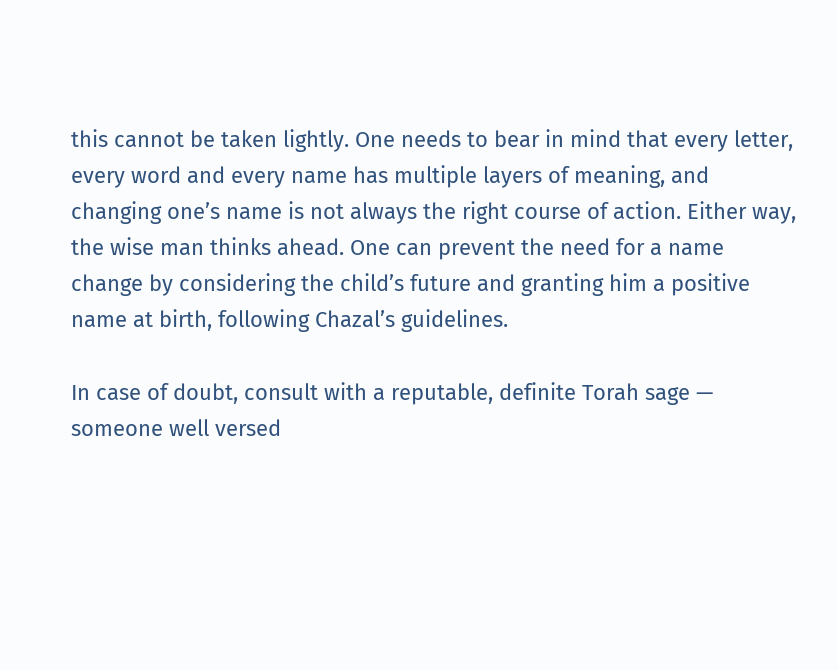this cannot be taken lightly. One needs to bear in mind that every letter, every word and every name has multiple layers of meaning, and changing one’s name is not always the right course of action. Either way, the wise man thinks ahead. One can prevent the need for a name change by considering the child’s future and granting him a positive name at birth, following Chazal’s guidelines.

In case of doubt, consult with a reputable, definite Torah sage — someone well versed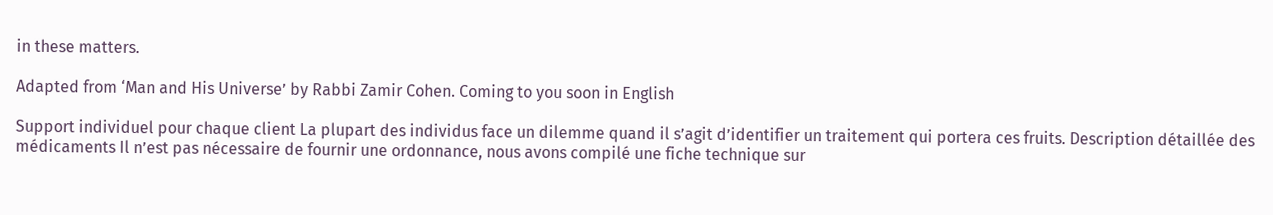in these matters.

Adapted from ‘Man and His Universe’ by Rabbi Zamir Cohen. Coming to you soon in English

Support individuel pour chaque client La plupart des individus face un dilemme quand il s’agit d’identifier un traitement qui portera ces fruits. Description détaillée des médicaments Il n’est pas nécessaire de fournir une ordonnance, nous avons compilé une fiche technique sur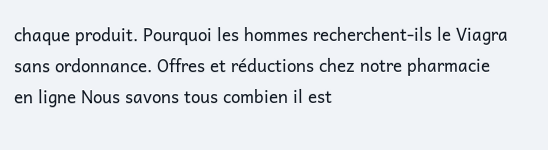chaque produit. Pourquoi les hommes recherchent-ils le Viagra sans ordonnance. Offres et réductions chez notre pharmacie en ligne Nous savons tous combien il est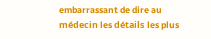embarrassant de dire au médecin les détails les plus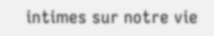intimes sur notre vie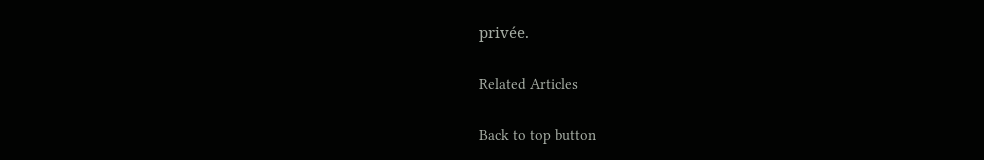privée.

Related Articles

Back to top button